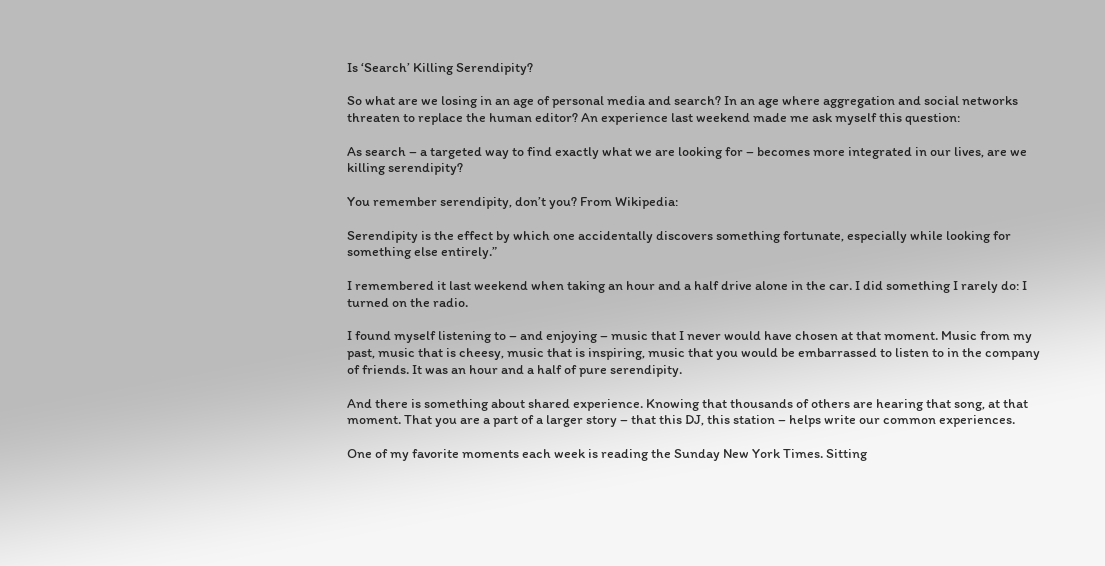Is ‘Search’ Killing Serendipity?

So what are we losing in an age of personal media and search? In an age where aggregation and social networks threaten to replace the human editor? An experience last weekend made me ask myself this question:

As search – a targeted way to find exactly what we are looking for – becomes more integrated in our lives, are we killing serendipity?

You remember serendipity, don’t you? From Wikipedia:

Serendipity is the effect by which one accidentally discovers something fortunate, especially while looking for something else entirely.”

I remembered it last weekend when taking an hour and a half drive alone in the car. I did something I rarely do: I turned on the radio.

I found myself listening to – and enjoying – music that I never would have chosen at that moment. Music from my past, music that is cheesy, music that is inspiring, music that you would be embarrassed to listen to in the company of friends. It was an hour and a half of pure serendipity.

And there is something about shared experience. Knowing that thousands of others are hearing that song, at that moment. That you are a part of a larger story – that this DJ, this station – helps write our common experiences.

One of my favorite moments each week is reading the Sunday New York Times. Sitting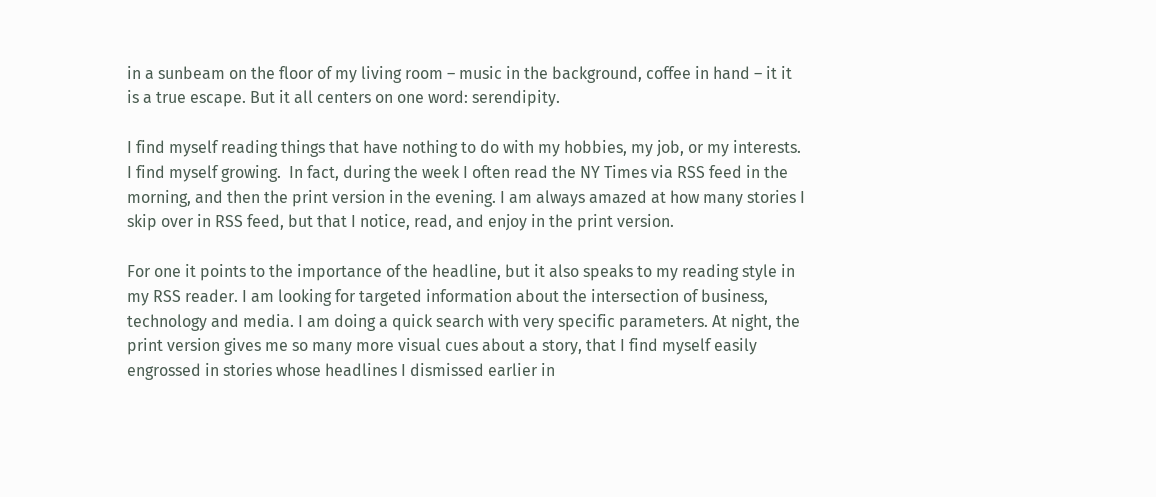in a sunbeam on the floor of my living room – music in the background, coffee in hand – it it is a true escape. But it all centers on one word: serendipity.

I find myself reading things that have nothing to do with my hobbies, my job, or my interests. I find myself growing.  In fact, during the week I often read the NY Times via RSS feed in the morning, and then the print version in the evening. I am always amazed at how many stories I skip over in RSS feed, but that I notice, read, and enjoy in the print version.

For one it points to the importance of the headline, but it also speaks to my reading style in my RSS reader. I am looking for targeted information about the intersection of business, technology and media. I am doing a quick search with very specific parameters. At night, the print version gives me so many more visual cues about a story, that I find myself easily engrossed in stories whose headlines I dismissed earlier in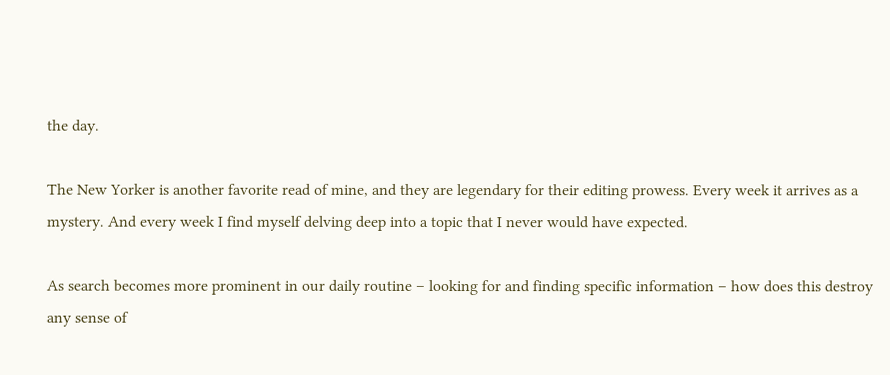the day.

The New Yorker is another favorite read of mine, and they are legendary for their editing prowess. Every week it arrives as a mystery. And every week I find myself delving deep into a topic that I never would have expected.

As search becomes more prominent in our daily routine – looking for and finding specific information – how does this destroy any sense of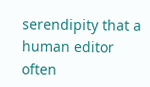serendipity that a human editor often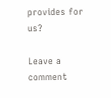provides for us?

Leave a comment